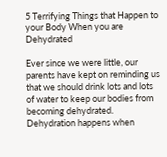5 Terrifying Things that Happen to your Body When you are Dehydrated

Ever since we were little, our parents have kept on reminding us that we should drink lots and lots of water to keep our bodies from becoming dehydrated. Dehydration happens when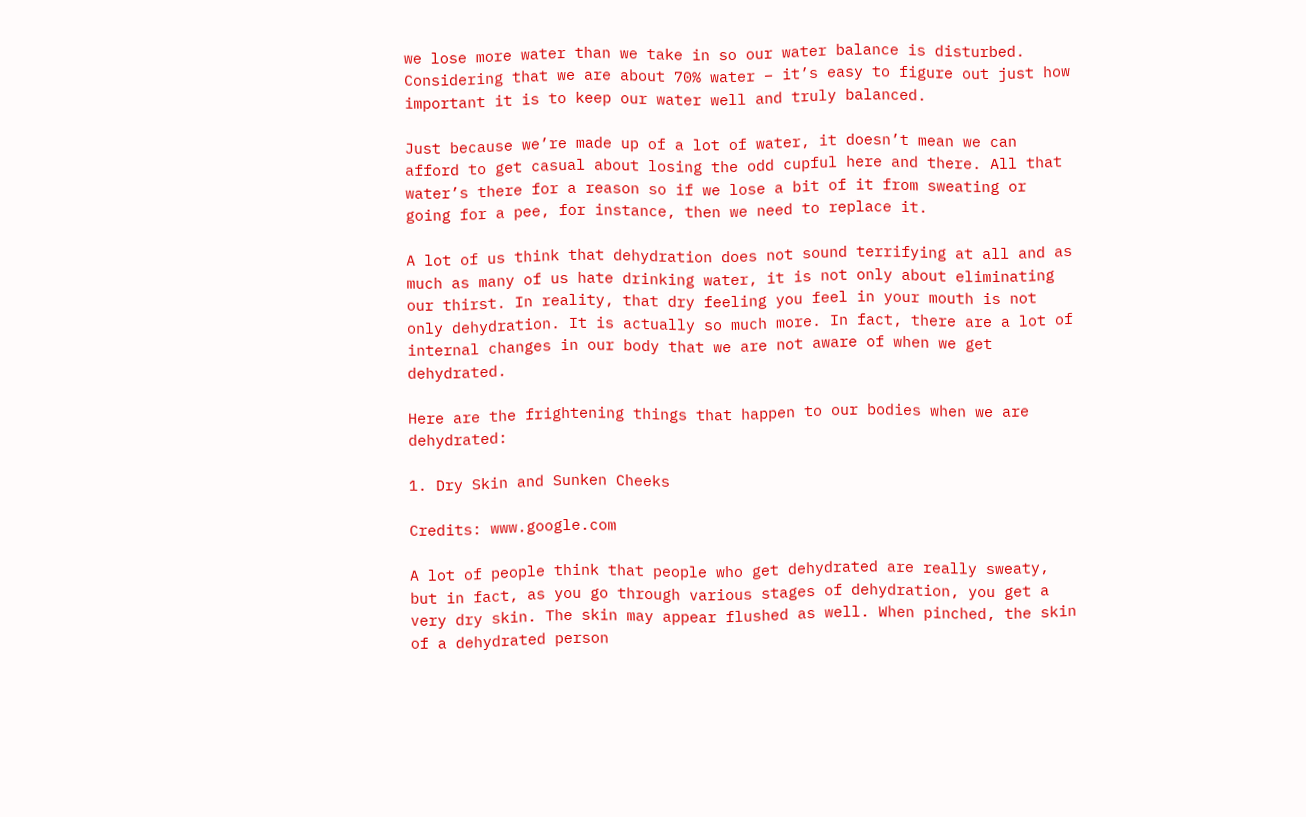we lose more water than we take in so our water balance is disturbed. Considering that we are about 70% water – it’s easy to figure out just how important it is to keep our water well and truly balanced.

Just because we’re made up of a lot of water, it doesn’t mean we can afford to get casual about losing the odd cupful here and there. All that water’s there for a reason so if we lose a bit of it from sweating or going for a pee, for instance, then we need to replace it.

A lot of us think that dehydration does not sound terrifying at all and as much as many of us hate drinking water, it is not only about eliminating our thirst. In reality, that dry feeling you feel in your mouth is not only dehydration. It is actually so much more. In fact, there are a lot of internal changes in our body that we are not aware of when we get dehydrated.

Here are the frightening things that happen to our bodies when we are dehydrated:

1. Dry Skin and Sunken Cheeks

Credits: www.google.com

A lot of people think that people who get dehydrated are really sweaty, but in fact, as you go through various stages of dehydration, you get a very dry skin. The skin may appear flushed as well. When pinched, the skin of a dehydrated person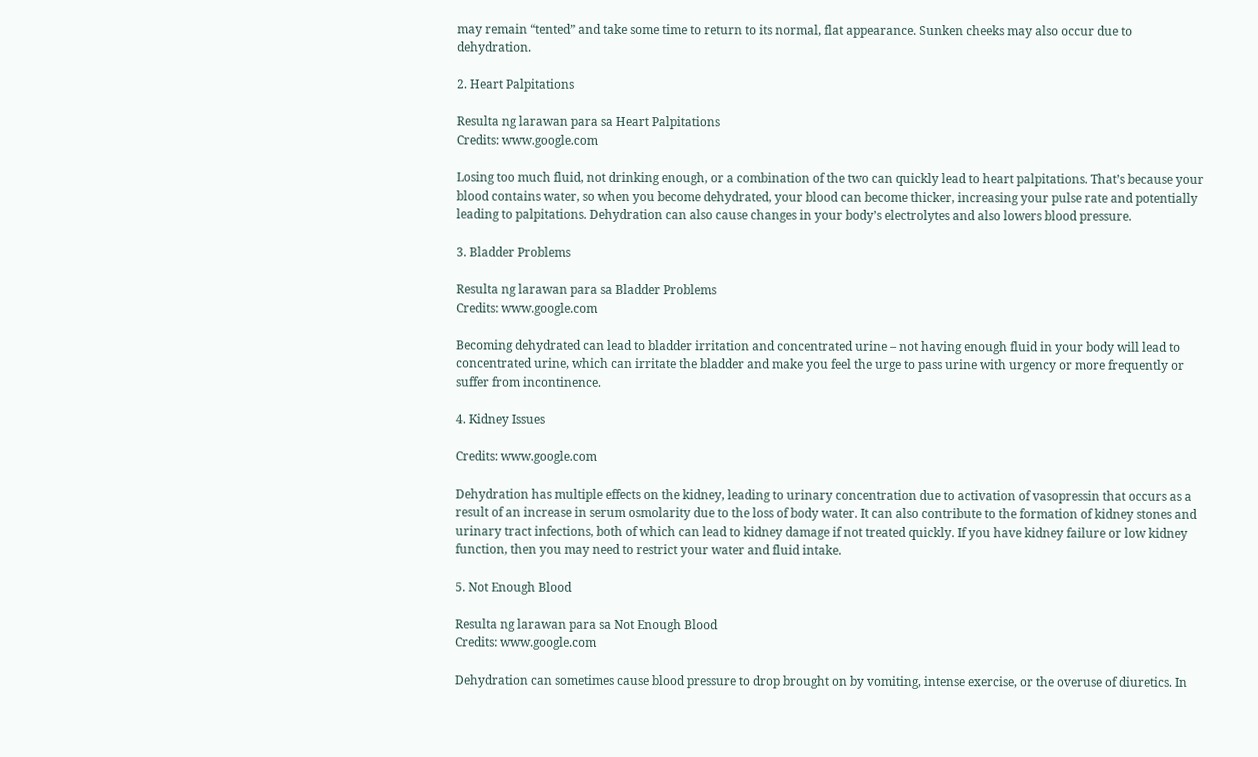may remain “tented” and take some time to return to its normal, flat appearance. Sunken cheeks may also occur due to dehydration.

2. Heart Palpitations

Resulta ng larawan para sa Heart Palpitations
Credits: www.google.com

Losing too much fluid, not drinking enough, or a combination of the two can quickly lead to heart palpitations. That’s because your blood contains water, so when you become dehydrated, your blood can become thicker, increasing your pulse rate and potentially leading to palpitations. Dehydration can also cause changes in your body’s electrolytes and also lowers blood pressure.

3. Bladder Problems

Resulta ng larawan para sa Bladder Problems
Credits: www.google.com

Becoming dehydrated can lead to bladder irritation and concentrated urine – not having enough fluid in your body will lead to concentrated urine, which can irritate the bladder and make you feel the urge to pass urine with urgency or more frequently or suffer from incontinence.

4. Kidney Issues

Credits: www.google.com

Dehydration has multiple effects on the kidney, leading to urinary concentration due to activation of vasopressin that occurs as a result of an increase in serum osmolarity due to the loss of body water. It can also contribute to the formation of kidney stones and urinary tract infections, both of which can lead to kidney damage if not treated quickly. If you have kidney failure or low kidney function, then you may need to restrict your water and fluid intake.

5. Not Enough Blood

Resulta ng larawan para sa Not Enough Blood
Credits: www.google.com

Dehydration can sometimes cause blood pressure to drop brought on by vomiting, intense exercise, or the overuse of diuretics. In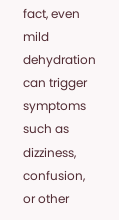fact, even mild dehydration can trigger symptoms such as dizziness, confusion, or other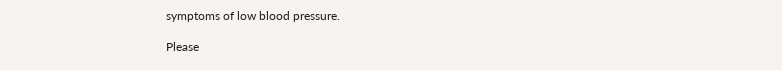symptoms of low blood pressure.

Please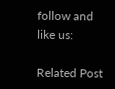follow and like us:

Related Post